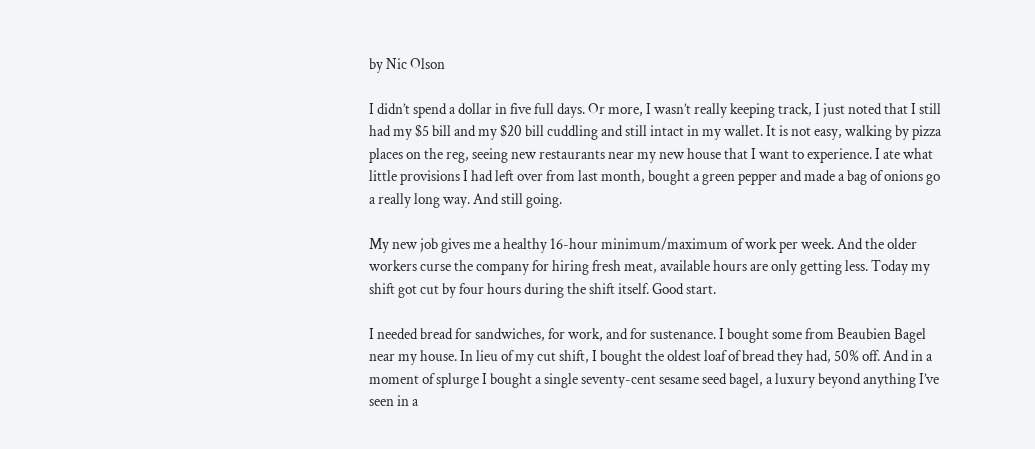by Nic Olson

I didn’t spend a dollar in five full days. Or more, I wasn’t really keeping track, I just noted that I still had my $5 bill and my $20 bill cuddling and still intact in my wallet. It is not easy, walking by pizza places on the reg, seeing new restaurants near my new house that I want to experience. I ate what little provisions I had left over from last month, bought a green pepper and made a bag of onions go a really long way. And still going.

My new job gives me a healthy 16-hour minimum/maximum of work per week. And the older workers curse the company for hiring fresh meat, available hours are only getting less. Today my shift got cut by four hours during the shift itself. Good start.

I needed bread for sandwiches, for work, and for sustenance. I bought some from Beaubien Bagel near my house. In lieu of my cut shift, I bought the oldest loaf of bread they had, 50% off. And in a moment of splurge I bought a single seventy-cent sesame seed bagel, a luxury beyond anything I’ve seen in a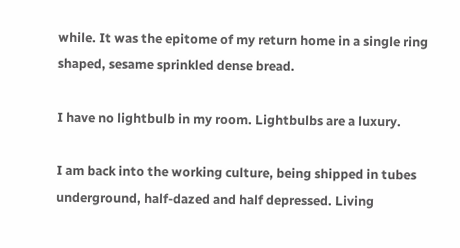while. It was the epitome of my return home in a single ring shaped, sesame sprinkled dense bread.

I have no lightbulb in my room. Lightbulbs are a luxury.

I am back into the working culture, being shipped in tubes underground, half-dazed and half depressed. Living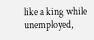like a king while unemployed,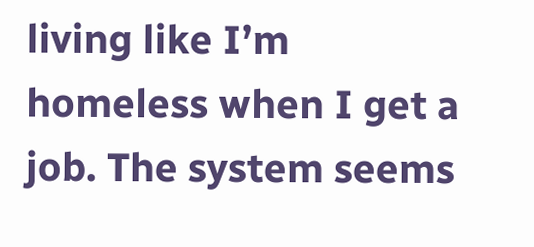living like I’m homeless when I get a job. The system seems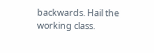backwards. Hail the working class.